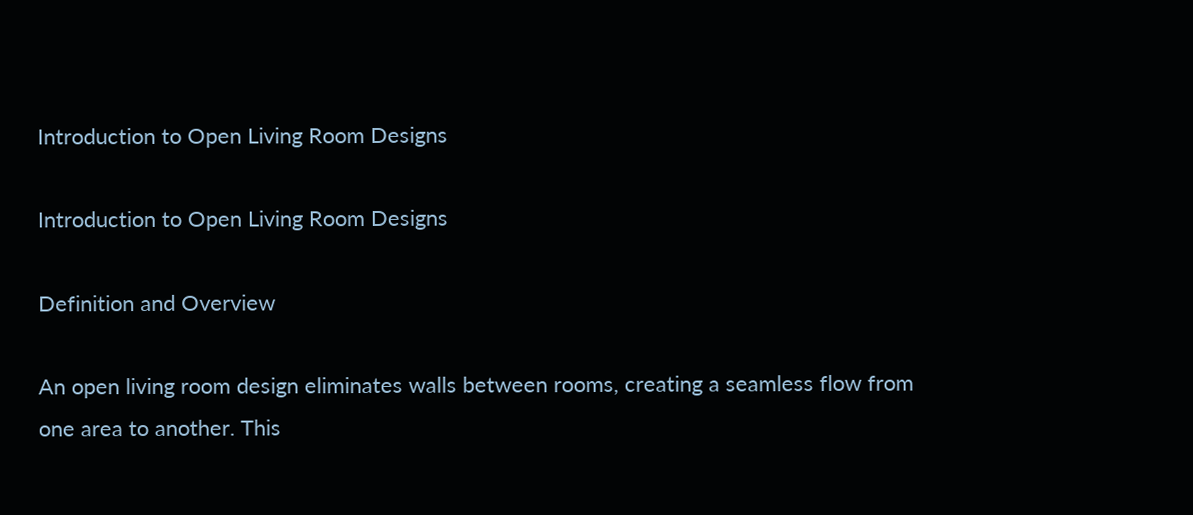Introduction to Open Living Room Designs

Introduction to Open Living Room Designs

Definition and Overview

An open living room design eliminates walls between rooms, creating a seamless flow from one area to another. This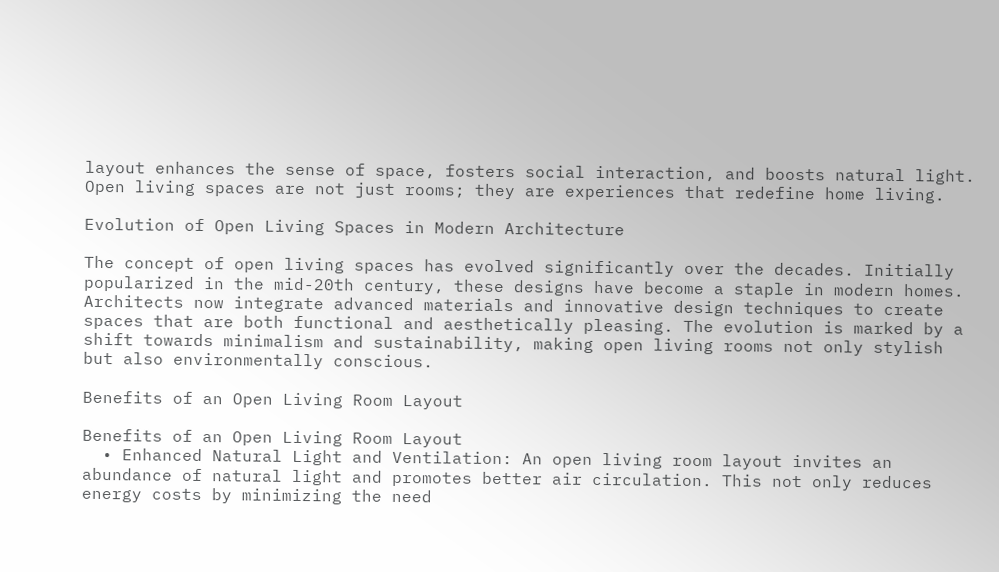layout enhances the sense of space, fosters social interaction, and boosts natural light. Open living spaces are not just rooms; they are experiences that redefine home living.

Evolution of Open Living Spaces in Modern Architecture

The concept of open living spaces has evolved significantly over the decades. Initially popularized in the mid-20th century, these designs have become a staple in modern homes. Architects now integrate advanced materials and innovative design techniques to create spaces that are both functional and aesthetically pleasing. The evolution is marked by a shift towards minimalism and sustainability, making open living rooms not only stylish but also environmentally conscious.

Benefits of an Open Living Room Layout

Benefits of an Open Living Room Layout
  • Enhanced Natural Light and Ventilation: An open living room layout invites an abundance of natural light and promotes better air circulation. This not only reduces energy costs by minimizing the need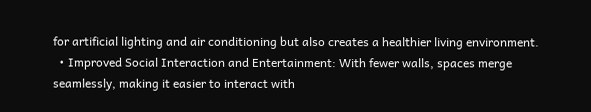for artificial lighting and air conditioning but also creates a healthier living environment.
  • Improved Social Interaction and Entertainment: With fewer walls, spaces merge seamlessly, making it easier to interact with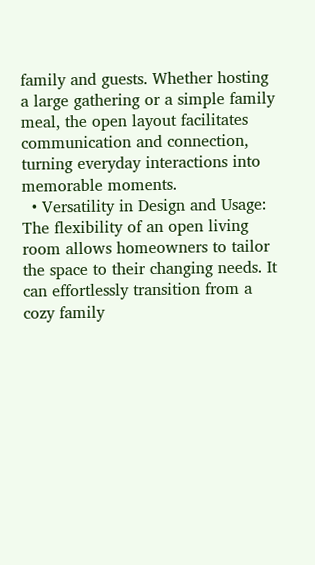family and guests. Whether hosting a large gathering or a simple family meal, the open layout facilitates communication and connection, turning everyday interactions into memorable moments.
  • Versatility in Design and Usage: The flexibility of an open living room allows homeowners to tailor the space to their changing needs. It can effortlessly transition from a cozy family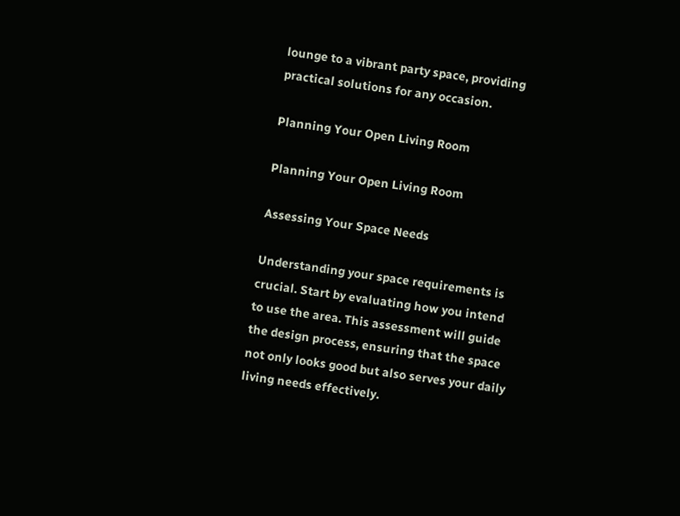lounge to a vibrant party space, providing practical solutions for any occasion.

Planning Your Open Living Room

Planning Your Open Living Room

Assessing Your Space Needs

Understanding your space requirements is crucial. Start by evaluating how you intend to use the area. This assessment will guide the design process, ensuring that the space not only looks good but also serves your daily living needs effectively.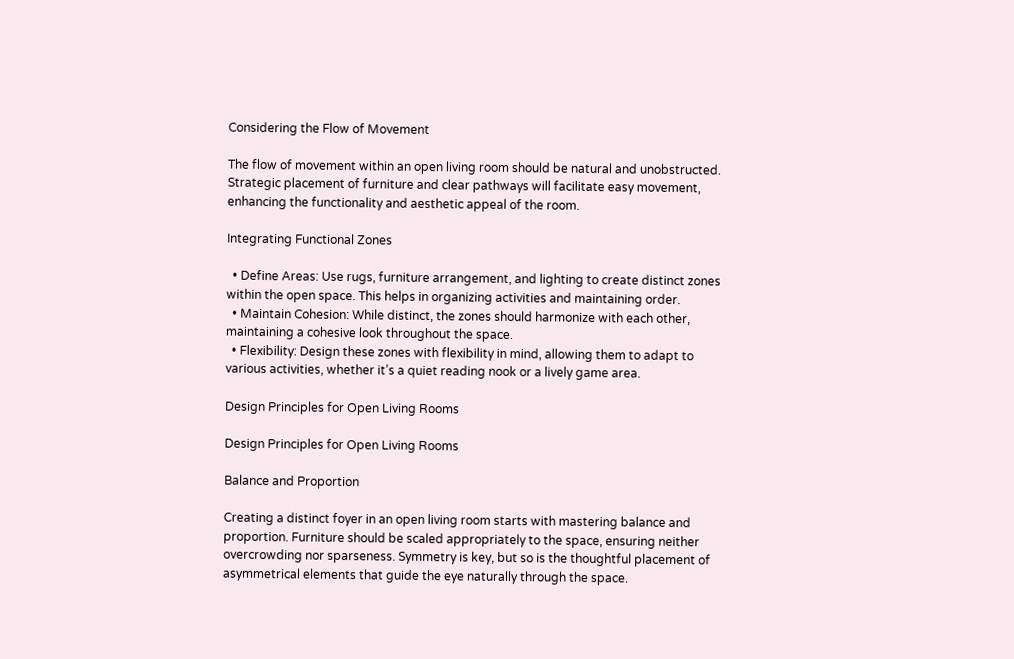Considering the Flow of Movement

The flow of movement within an open living room should be natural and unobstructed. Strategic placement of furniture and clear pathways will facilitate easy movement, enhancing the functionality and aesthetic appeal of the room.

Integrating Functional Zones

  • Define Areas: Use rugs, furniture arrangement, and lighting to create distinct zones within the open space. This helps in organizing activities and maintaining order.
  • Maintain Cohesion: While distinct, the zones should harmonize with each other, maintaining a cohesive look throughout the space.
  • Flexibility: Design these zones with flexibility in mind, allowing them to adapt to various activities, whether it’s a quiet reading nook or a lively game area.

Design Principles for Open Living Rooms

Design Principles for Open Living Rooms

Balance and Proportion

Creating a distinct foyer in an open living room starts with mastering balance and proportion. Furniture should be scaled appropriately to the space, ensuring neither overcrowding nor sparseness. Symmetry is key, but so is the thoughtful placement of asymmetrical elements that guide the eye naturally through the space.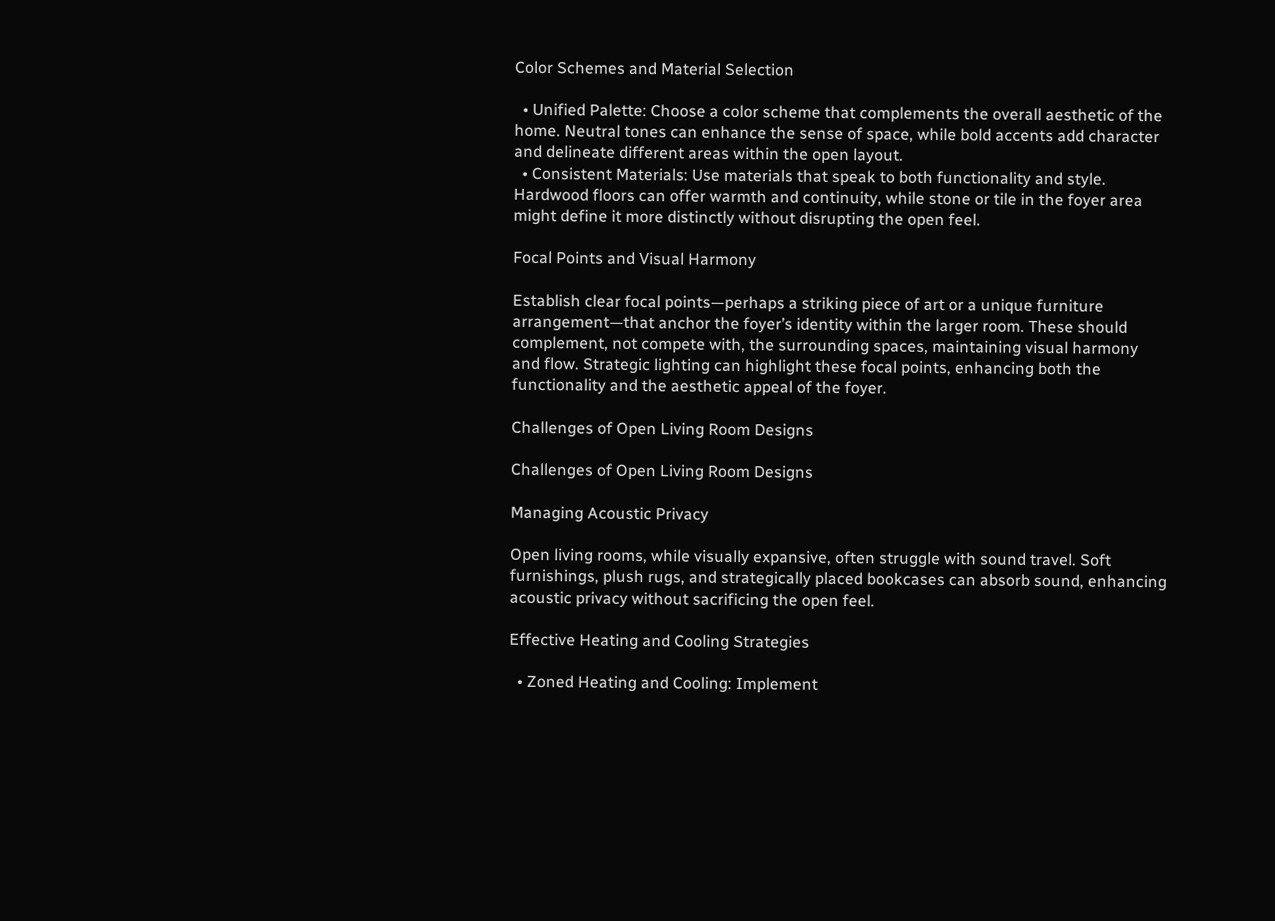Color Schemes and Material Selection

  • Unified Palette: Choose a color scheme that complements the overall aesthetic of the home. Neutral tones can enhance the sense of space, while bold accents add character and delineate different areas within the open layout.
  • Consistent Materials: Use materials that speak to both functionality and style. Hardwood floors can offer warmth and continuity, while stone or tile in the foyer area might define it more distinctly without disrupting the open feel.

Focal Points and Visual Harmony

Establish clear focal points—perhaps a striking piece of art or a unique furniture arrangement—that anchor the foyer’s identity within the larger room. These should complement, not compete with, the surrounding spaces, maintaining visual harmony and flow. Strategic lighting can highlight these focal points, enhancing both the functionality and the aesthetic appeal of the foyer.

Challenges of Open Living Room Designs

Challenges of Open Living Room Designs

Managing Acoustic Privacy

Open living rooms, while visually expansive, often struggle with sound travel. Soft furnishings, plush rugs, and strategically placed bookcases can absorb sound, enhancing acoustic privacy without sacrificing the open feel.

Effective Heating and Cooling Strategies

  • Zoned Heating and Cooling: Implement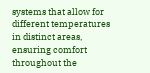systems that allow for different temperatures in distinct areas, ensuring comfort throughout the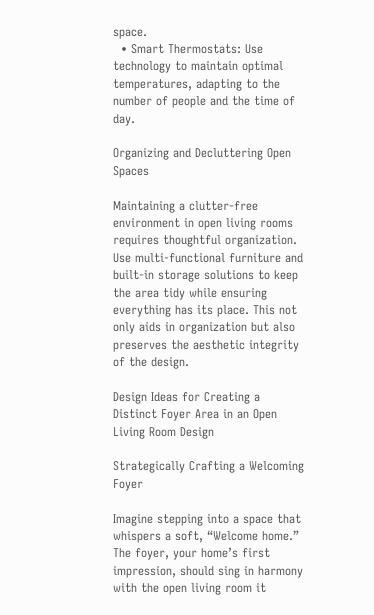space.
  • Smart Thermostats: Use technology to maintain optimal temperatures, adapting to the number of people and the time of day.

Organizing and Decluttering Open Spaces

Maintaining a clutter-free environment in open living rooms requires thoughtful organization. Use multi-functional furniture and built-in storage solutions to keep the area tidy while ensuring everything has its place. This not only aids in organization but also preserves the aesthetic integrity of the design.

Design Ideas for Creating a Distinct Foyer Area in an Open Living Room Design

Strategically Crafting a Welcoming Foyer

Imagine stepping into a space that whispers a soft, “Welcome home.” The foyer, your home’s first impression, should sing in harmony with the open living room it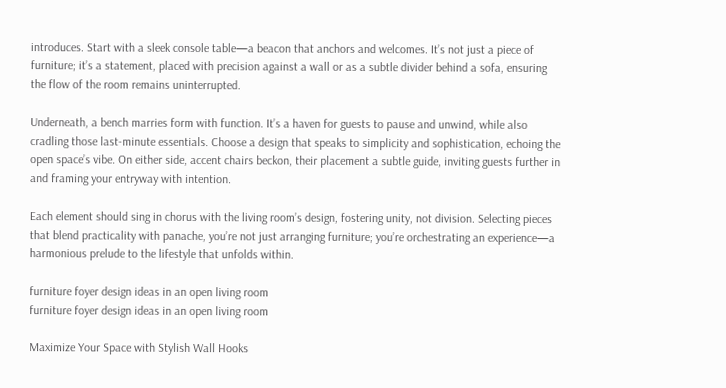introduces. Start with a sleek console table—a beacon that anchors and welcomes. It’s not just a piece of furniture; it’s a statement, placed with precision against a wall or as a subtle divider behind a sofa, ensuring the flow of the room remains uninterrupted.

Underneath, a bench marries form with function. It’s a haven for guests to pause and unwind, while also cradling those last-minute essentials. Choose a design that speaks to simplicity and sophistication, echoing the open space’s vibe. On either side, accent chairs beckon, their placement a subtle guide, inviting guests further in and framing your entryway with intention.

Each element should sing in chorus with the living room’s design, fostering unity, not division. Selecting pieces that blend practicality with panache, you’re not just arranging furniture; you’re orchestrating an experience—a harmonious prelude to the lifestyle that unfolds within.

furniture foyer design ideas in an open living room
furniture foyer design ideas in an open living room

Maximize Your Space with Stylish Wall Hooks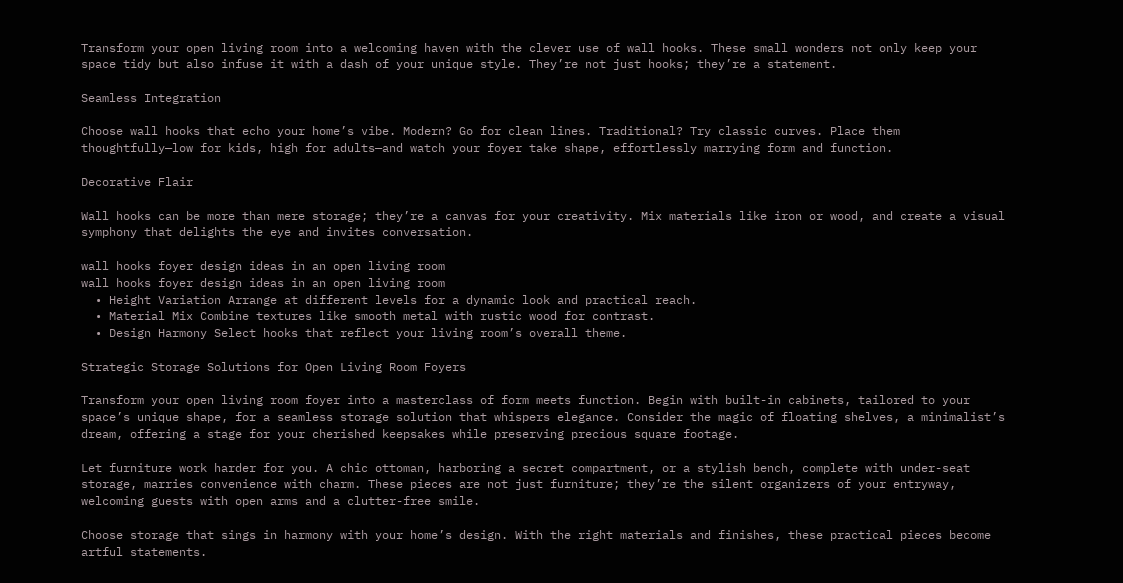Transform your open living room into a welcoming haven with the clever use of wall hooks. These small wonders not only keep your space tidy but also infuse it with a dash of your unique style. They’re not just hooks; they’re a statement.

Seamless Integration

Choose wall hooks that echo your home’s vibe. Modern? Go for clean lines. Traditional? Try classic curves. Place them thoughtfully—low for kids, high for adults—and watch your foyer take shape, effortlessly marrying form and function.

Decorative Flair

Wall hooks can be more than mere storage; they’re a canvas for your creativity. Mix materials like iron or wood, and create a visual symphony that delights the eye and invites conversation.

wall hooks foyer design ideas in an open living room
wall hooks foyer design ideas in an open living room
  • Height Variation Arrange at different levels for a dynamic look and practical reach.
  • Material Mix Combine textures like smooth metal with rustic wood for contrast.
  • Design Harmony Select hooks that reflect your living room’s overall theme.

Strategic Storage Solutions for Open Living Room Foyers

Transform your open living room foyer into a masterclass of form meets function. Begin with built-in cabinets, tailored to your space’s unique shape, for a seamless storage solution that whispers elegance. Consider the magic of floating shelves, a minimalist’s dream, offering a stage for your cherished keepsakes while preserving precious square footage.

Let furniture work harder for you. A chic ottoman, harboring a secret compartment, or a stylish bench, complete with under-seat storage, marries convenience with charm. These pieces are not just furniture; they’re the silent organizers of your entryway, welcoming guests with open arms and a clutter-free smile.

Choose storage that sings in harmony with your home’s design. With the right materials and finishes, these practical pieces become artful statements.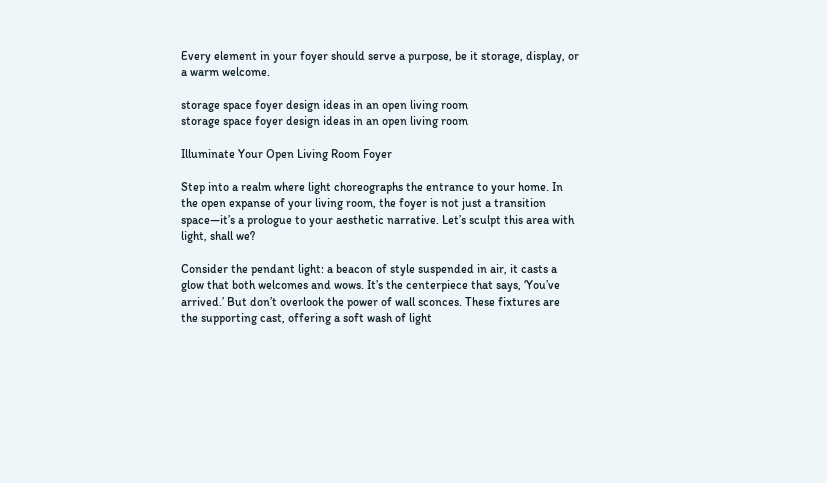Every element in your foyer should serve a purpose, be it storage, display, or a warm welcome.

storage space foyer design ideas in an open living room
storage space foyer design ideas in an open living room

Illuminate Your Open Living Room Foyer

Step into a realm where light choreographs the entrance to your home. In the open expanse of your living room, the foyer is not just a transition space—it’s a prologue to your aesthetic narrative. Let’s sculpt this area with light, shall we?

Consider the pendant light: a beacon of style suspended in air, it casts a glow that both welcomes and wows. It’s the centerpiece that says, ‘You’ve arrived.’ But don’t overlook the power of wall sconces. These fixtures are the supporting cast, offering a soft wash of light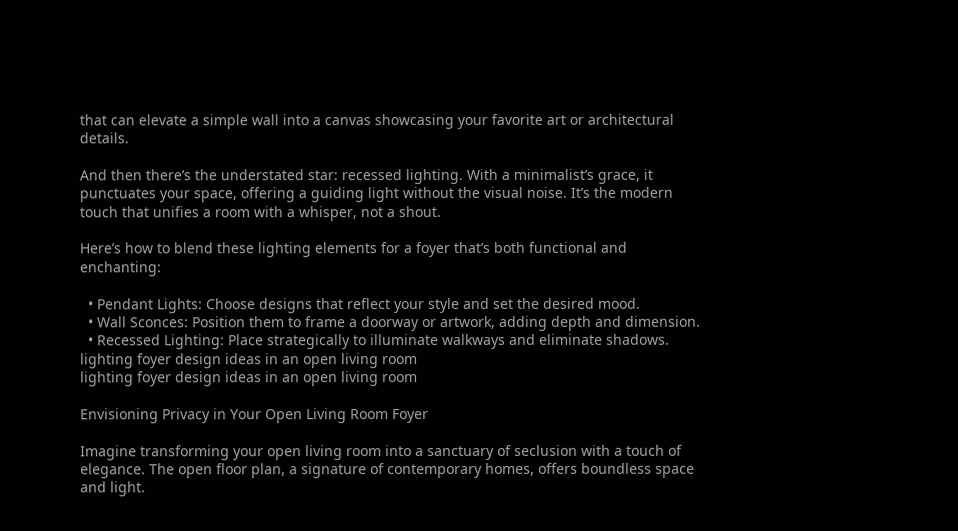that can elevate a simple wall into a canvas showcasing your favorite art or architectural details.

And then there’s the understated star: recessed lighting. With a minimalist’s grace, it punctuates your space, offering a guiding light without the visual noise. It’s the modern touch that unifies a room with a whisper, not a shout.

Here’s how to blend these lighting elements for a foyer that’s both functional and enchanting:

  • Pendant Lights: Choose designs that reflect your style and set the desired mood.
  • Wall Sconces: Position them to frame a doorway or artwork, adding depth and dimension.
  • Recessed Lighting: Place strategically to illuminate walkways and eliminate shadows.
lighting foyer design ideas in an open living room
lighting foyer design ideas in an open living room

Envisioning Privacy in Your Open Living Room Foyer

Imagine transforming your open living room into a sanctuary of seclusion with a touch of elegance. The open floor plan, a signature of contemporary homes, offers boundless space and light.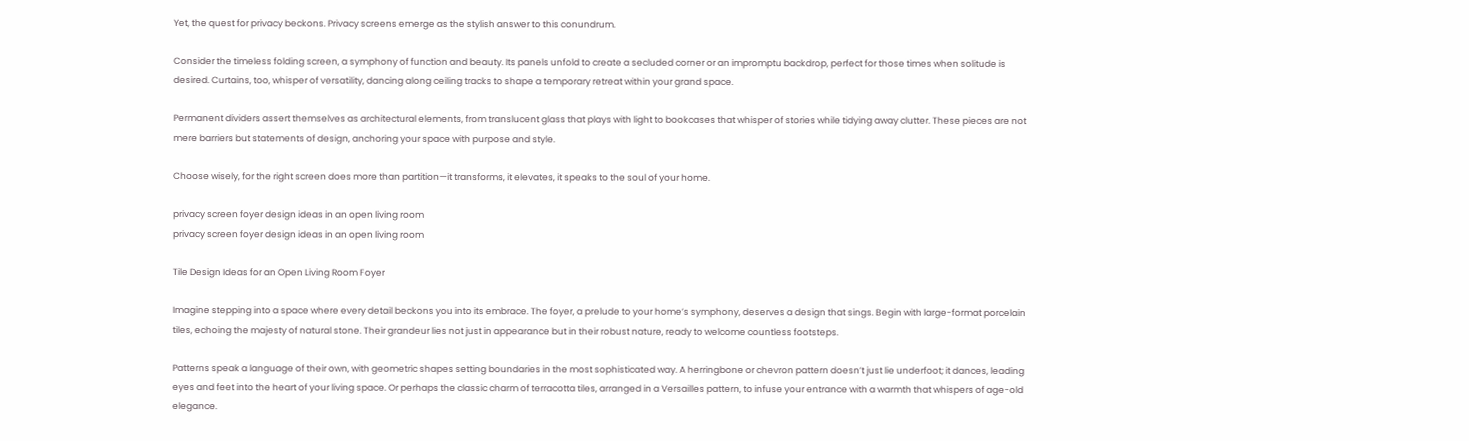Yet, the quest for privacy beckons. Privacy screens emerge as the stylish answer to this conundrum.

Consider the timeless folding screen, a symphony of function and beauty. Its panels unfold to create a secluded corner or an impromptu backdrop, perfect for those times when solitude is desired. Curtains, too, whisper of versatility, dancing along ceiling tracks to shape a temporary retreat within your grand space.

Permanent dividers assert themselves as architectural elements, from translucent glass that plays with light to bookcases that whisper of stories while tidying away clutter. These pieces are not mere barriers but statements of design, anchoring your space with purpose and style.

Choose wisely, for the right screen does more than partition—it transforms, it elevates, it speaks to the soul of your home.

privacy screen foyer design ideas in an open living room
privacy screen foyer design ideas in an open living room

Tile Design Ideas for an Open Living Room Foyer

Imagine stepping into a space where every detail beckons you into its embrace. The foyer, a prelude to your home’s symphony, deserves a design that sings. Begin with large-format porcelain tiles, echoing the majesty of natural stone. Their grandeur lies not just in appearance but in their robust nature, ready to welcome countless footsteps.

Patterns speak a language of their own, with geometric shapes setting boundaries in the most sophisticated way. A herringbone or chevron pattern doesn’t just lie underfoot; it dances, leading eyes and feet into the heart of your living space. Or perhaps the classic charm of terracotta tiles, arranged in a Versailles pattern, to infuse your entrance with a warmth that whispers of age-old elegance.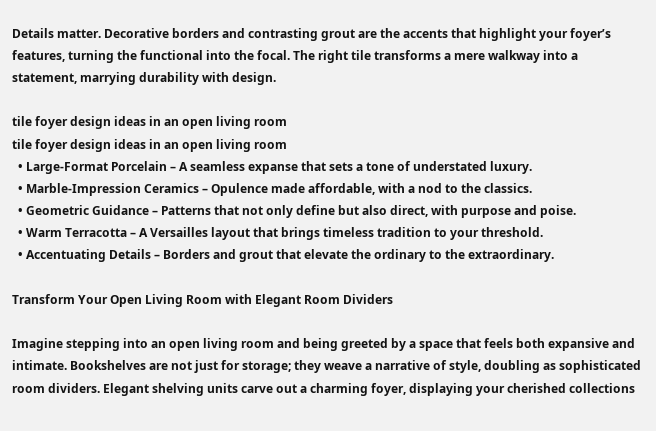Details matter. Decorative borders and contrasting grout are the accents that highlight your foyer’s features, turning the functional into the focal. The right tile transforms a mere walkway into a statement, marrying durability with design.

tile foyer design ideas in an open living room
tile foyer design ideas in an open living room
  • Large-Format Porcelain – A seamless expanse that sets a tone of understated luxury.
  • Marble-Impression Ceramics – Opulence made affordable, with a nod to the classics.
  • Geometric Guidance – Patterns that not only define but also direct, with purpose and poise.
  • Warm Terracotta – A Versailles layout that brings timeless tradition to your threshold.
  • Accentuating Details – Borders and grout that elevate the ordinary to the extraordinary.

Transform Your Open Living Room with Elegant Room Dividers

Imagine stepping into an open living room and being greeted by a space that feels both expansive and intimate. Bookshelves are not just for storage; they weave a narrative of style, doubling as sophisticated room dividers. Elegant shelving units carve out a charming foyer, displaying your cherished collections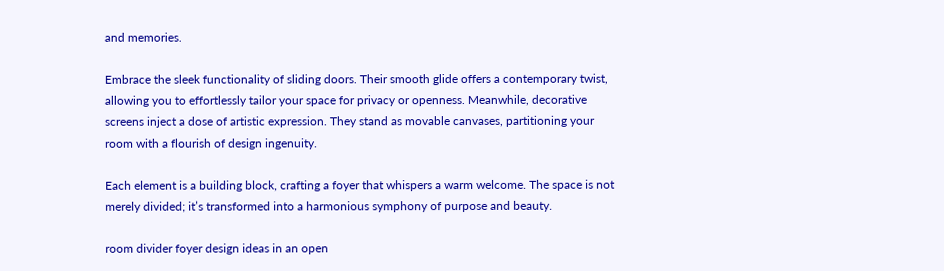and memories.

Embrace the sleek functionality of sliding doors. Their smooth glide offers a contemporary twist, allowing you to effortlessly tailor your space for privacy or openness. Meanwhile, decorative screens inject a dose of artistic expression. They stand as movable canvases, partitioning your room with a flourish of design ingenuity.

Each element is a building block, crafting a foyer that whispers a warm welcome. The space is not merely divided; it’s transformed into a harmonious symphony of purpose and beauty.

room divider foyer design ideas in an open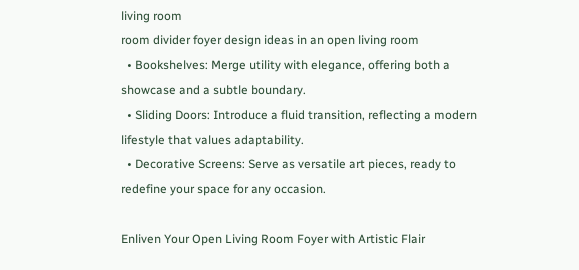living room
room divider foyer design ideas in an open living room
  • Bookshelves: Merge utility with elegance, offering both a showcase and a subtle boundary.
  • Sliding Doors: Introduce a fluid transition, reflecting a modern lifestyle that values adaptability.
  • Decorative Screens: Serve as versatile art pieces, ready to redefine your space for any occasion.

Enliven Your Open Living Room Foyer with Artistic Flair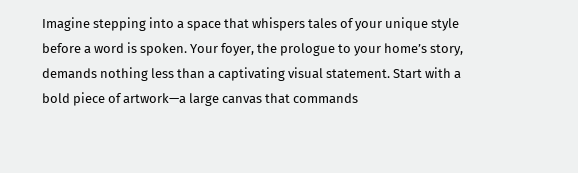Imagine stepping into a space that whispers tales of your unique style before a word is spoken. Your foyer, the prologue to your home’s story, demands nothing less than a captivating visual statement. Start with a bold piece of artwork—a large canvas that commands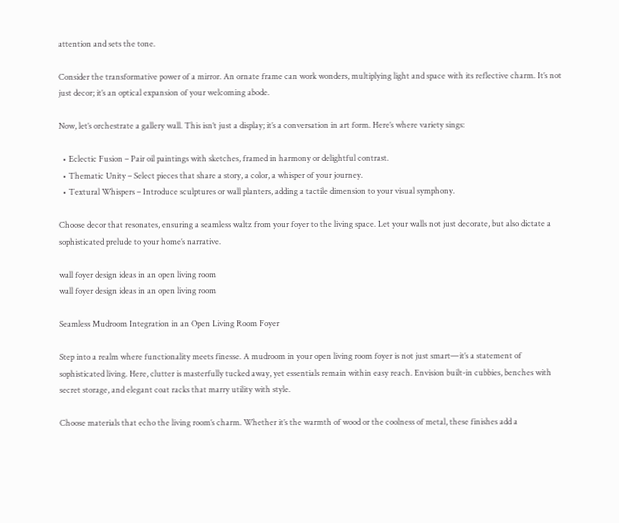attention and sets the tone.

Consider the transformative power of a mirror. An ornate frame can work wonders, multiplying light and space with its reflective charm. It’s not just decor; it’s an optical expansion of your welcoming abode.

Now, let’s orchestrate a gallery wall. This isn’t just a display; it’s a conversation in art form. Here’s where variety sings:

  • Eclectic Fusion – Pair oil paintings with sketches, framed in harmony or delightful contrast.
  • Thematic Unity – Select pieces that share a story, a color, a whisper of your journey.
  • Textural Whispers – Introduce sculptures or wall planters, adding a tactile dimension to your visual symphony.

Choose decor that resonates, ensuring a seamless waltz from your foyer to the living space. Let your walls not just decorate, but also dictate a sophisticated prelude to your home’s narrative.

wall foyer design ideas in an open living room
wall foyer design ideas in an open living room

Seamless Mudroom Integration in an Open Living Room Foyer

Step into a realm where functionality meets finesse. A mudroom in your open living room foyer is not just smart—it’s a statement of sophisticated living. Here, clutter is masterfully tucked away, yet essentials remain within easy reach. Envision built-in cubbies, benches with secret storage, and elegant coat racks that marry utility with style.

Choose materials that echo the living room’s charm. Whether it’s the warmth of wood or the coolness of metal, these finishes add a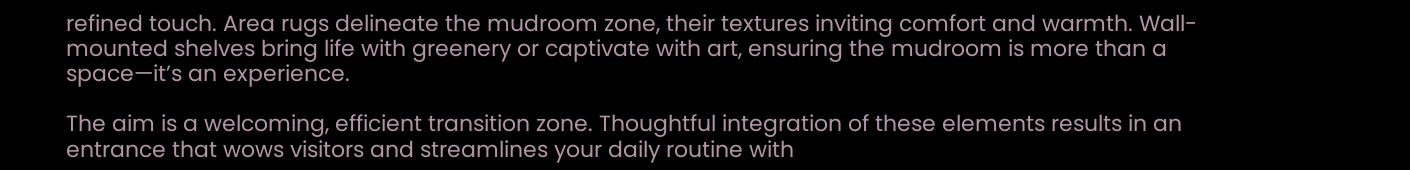refined touch. Area rugs delineate the mudroom zone, their textures inviting comfort and warmth. Wall-mounted shelves bring life with greenery or captivate with art, ensuring the mudroom is more than a space—it’s an experience.

The aim is a welcoming, efficient transition zone. Thoughtful integration of these elements results in an entrance that wows visitors and streamlines your daily routine with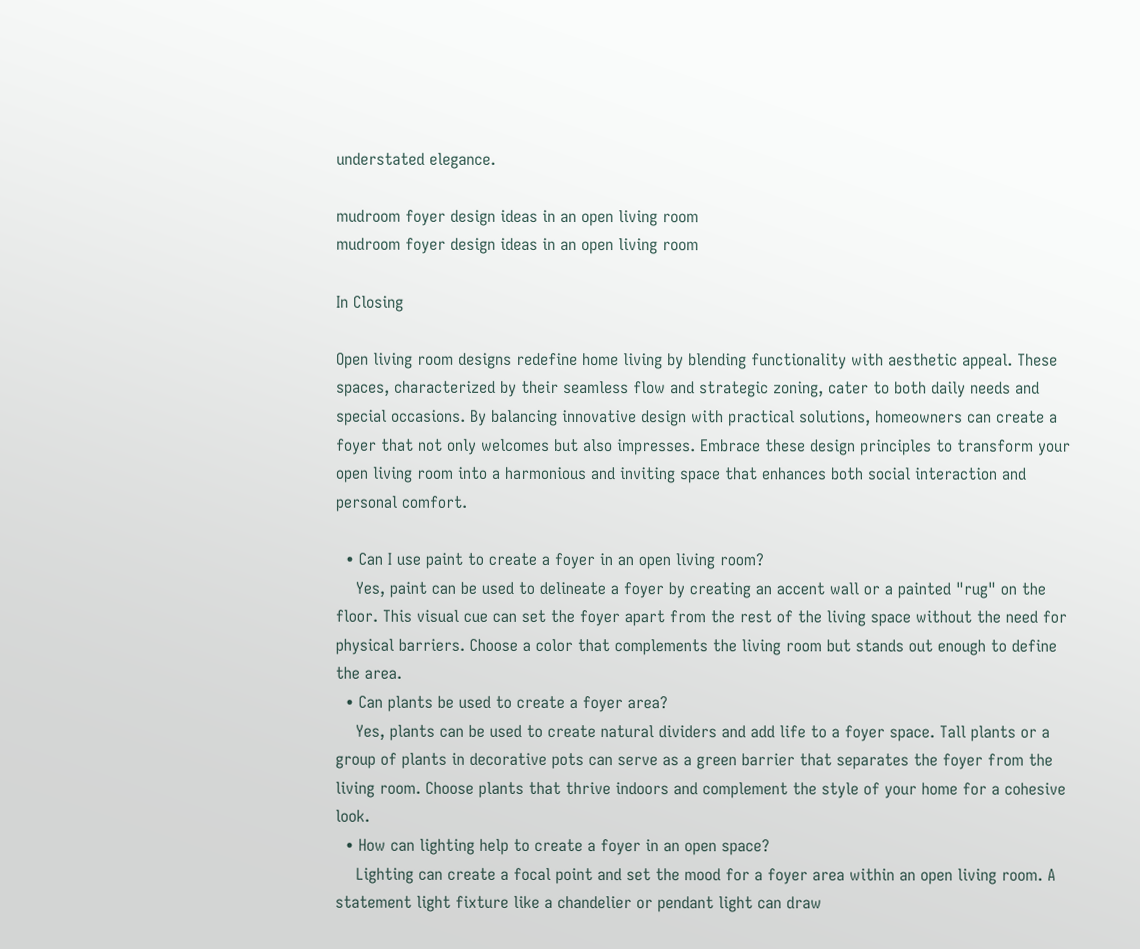understated elegance.

mudroom foyer design ideas in an open living room
mudroom foyer design ideas in an open living room

In Closing

Open living room designs redefine home living by blending functionality with aesthetic appeal. These spaces, characterized by their seamless flow and strategic zoning, cater to both daily needs and special occasions. By balancing innovative design with practical solutions, homeowners can create a foyer that not only welcomes but also impresses. Embrace these design principles to transform your open living room into a harmonious and inviting space that enhances both social interaction and personal comfort.

  • Can I use paint to create a foyer in an open living room?
    Yes, paint can be used to delineate a foyer by creating an accent wall or a painted "rug" on the floor. This visual cue can set the foyer apart from the rest of the living space without the need for physical barriers. Choose a color that complements the living room but stands out enough to define the area.
  • Can plants be used to create a foyer area?
    Yes, plants can be used to create natural dividers and add life to a foyer space. Tall plants or a group of plants in decorative pots can serve as a green barrier that separates the foyer from the living room. Choose plants that thrive indoors and complement the style of your home for a cohesive look.
  • How can lighting help to create a foyer in an open space?
    Lighting can create a focal point and set the mood for a foyer area within an open living room. A statement light fixture like a chandelier or pendant light can draw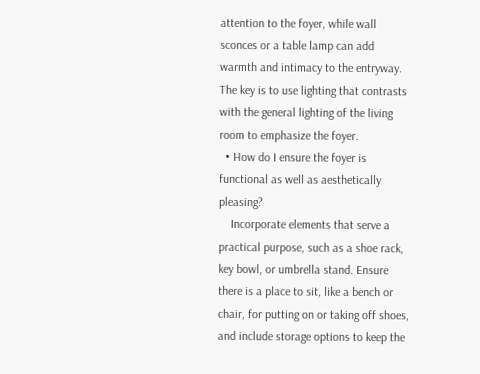attention to the foyer, while wall sconces or a table lamp can add warmth and intimacy to the entryway. The key is to use lighting that contrasts with the general lighting of the living room to emphasize the foyer.
  • How do I ensure the foyer is functional as well as aesthetically pleasing?
    Incorporate elements that serve a practical purpose, such as a shoe rack, key bowl, or umbrella stand. Ensure there is a place to sit, like a bench or chair, for putting on or taking off shoes, and include storage options to keep the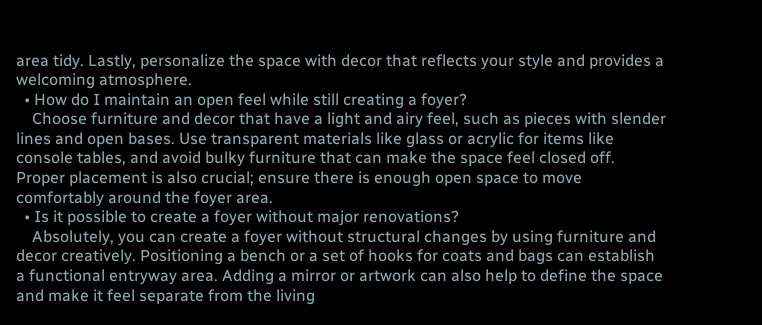area tidy. Lastly, personalize the space with decor that reflects your style and provides a welcoming atmosphere.
  • How do I maintain an open feel while still creating a foyer?
    Choose furniture and decor that have a light and airy feel, such as pieces with slender lines and open bases. Use transparent materials like glass or acrylic for items like console tables, and avoid bulky furniture that can make the space feel closed off. Proper placement is also crucial; ensure there is enough open space to move comfortably around the foyer area.
  • Is it possible to create a foyer without major renovations?
    Absolutely, you can create a foyer without structural changes by using furniture and decor creatively. Positioning a bench or a set of hooks for coats and bags can establish a functional entryway area. Adding a mirror or artwork can also help to define the space and make it feel separate from the living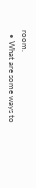room.
  • What are some ways to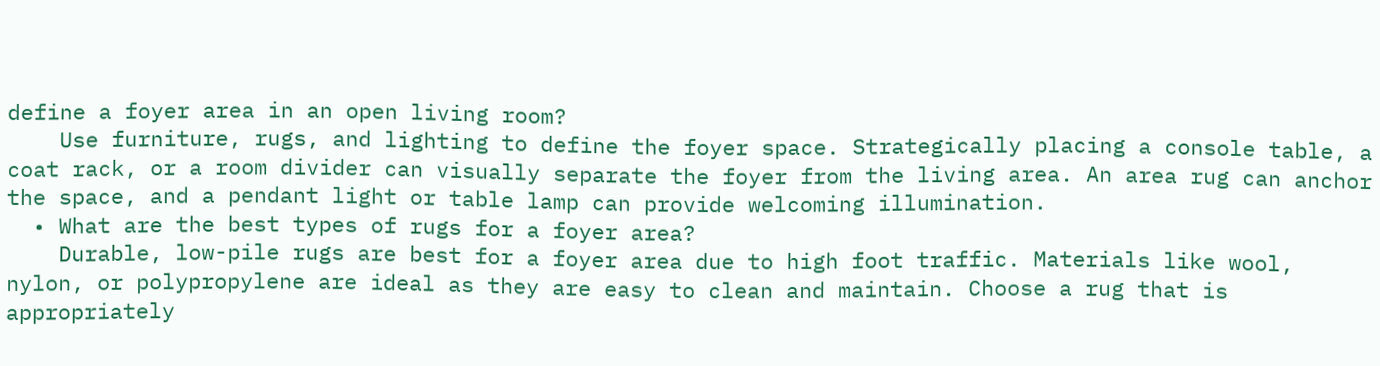define a foyer area in an open living room?
    Use furniture, rugs, and lighting to define the foyer space. Strategically placing a console table, a coat rack, or a room divider can visually separate the foyer from the living area. An area rug can anchor the space, and a pendant light or table lamp can provide welcoming illumination.
  • What are the best types of rugs for a foyer area?
    Durable, low-pile rugs are best for a foyer area due to high foot traffic. Materials like wool, nylon, or polypropylene are ideal as they are easy to clean and maintain. Choose a rug that is appropriately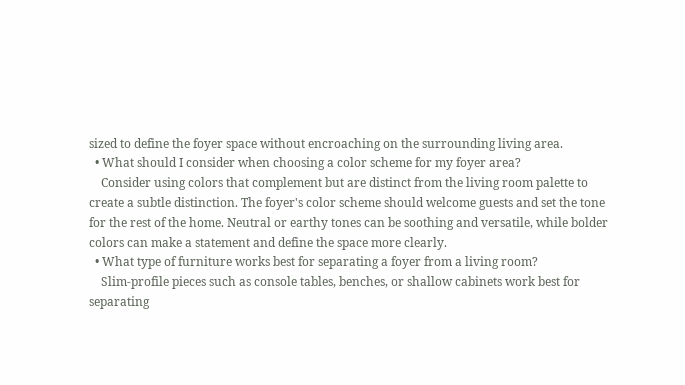sized to define the foyer space without encroaching on the surrounding living area.
  • What should I consider when choosing a color scheme for my foyer area?
    Consider using colors that complement but are distinct from the living room palette to create a subtle distinction. The foyer's color scheme should welcome guests and set the tone for the rest of the home. Neutral or earthy tones can be soothing and versatile, while bolder colors can make a statement and define the space more clearly.
  • What type of furniture works best for separating a foyer from a living room?
    Slim-profile pieces such as console tables, benches, or shallow cabinets work best for separating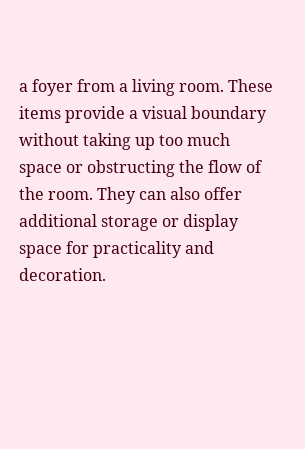a foyer from a living room. These items provide a visual boundary without taking up too much space or obstructing the flow of the room. They can also offer additional storage or display space for practicality and decoration.